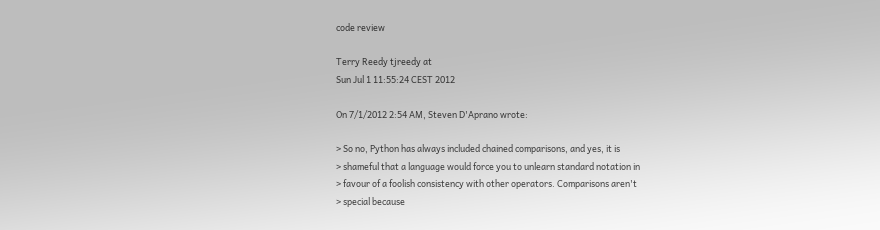code review

Terry Reedy tjreedy at
Sun Jul 1 11:55:24 CEST 2012

On 7/1/2012 2:54 AM, Steven D'Aprano wrote:

> So no, Python has always included chained comparisons, and yes, it is
> shameful that a language would force you to unlearn standard notation in
> favour of a foolish consistency with other operators. Comparisons aren't
> special because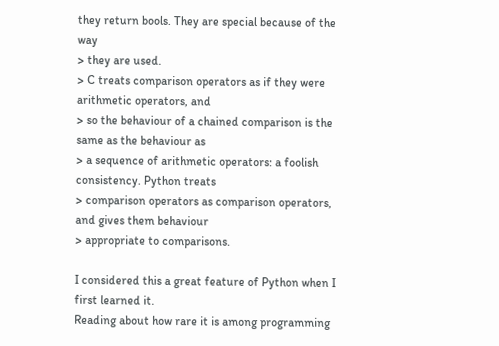they return bools. They are special because of the way
> they are used.
> C treats comparison operators as if they were arithmetic operators, and
> so the behaviour of a chained comparison is the same as the behaviour as
> a sequence of arithmetic operators: a foolish consistency. Python treats
> comparison operators as comparison operators, and gives them behaviour
> appropriate to comparisons.

I considered this a great feature of Python when I first learned it.
Reading about how rare it is among programming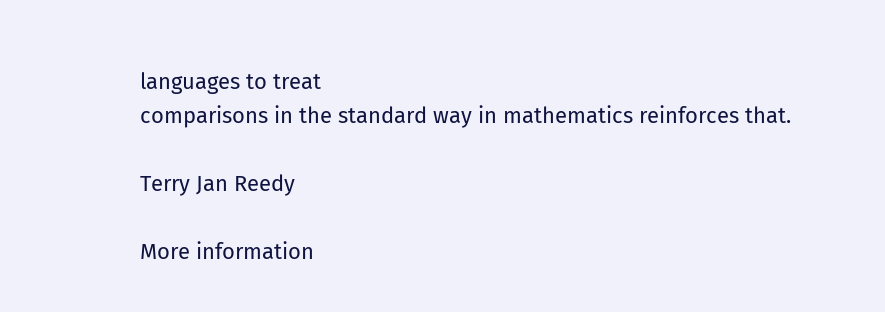languages to treat
comparisons in the standard way in mathematics reinforces that.

Terry Jan Reedy

More information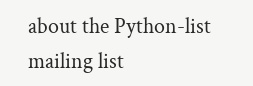about the Python-list mailing list